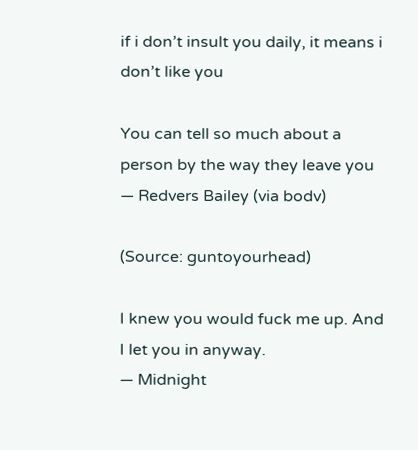if i don’t insult you daily, it means i don’t like you

You can tell so much about a person by the way they leave you
― Redvers Bailey (via bodv)

(Source: guntoyourhead)

I knew you would fuck me up. And I let you in anyway.
― Midnight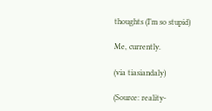thoughts (I’m so stupid)

Me, currently.

(via tiasiandaly)

(Source: reality-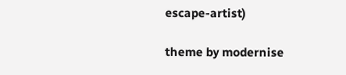escape-artist)

theme by modernise